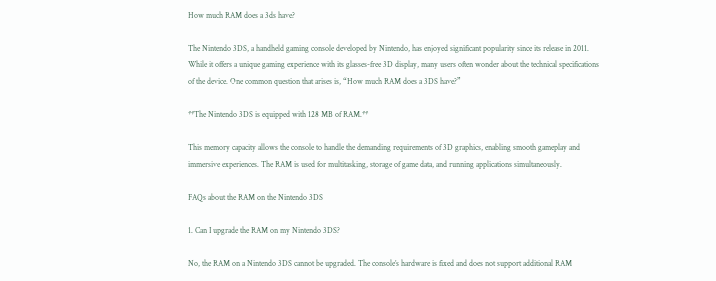How much RAM does a 3ds have?

The Nintendo 3DS, a handheld gaming console developed by Nintendo, has enjoyed significant popularity since its release in 2011. While it offers a unique gaming experience with its glasses-free 3D display, many users often wonder about the technical specifications of the device. One common question that arises is, “How much RAM does a 3DS have?”

**The Nintendo 3DS is equipped with 128 MB of RAM.**

This memory capacity allows the console to handle the demanding requirements of 3D graphics, enabling smooth gameplay and immersive experiences. The RAM is used for multitasking, storage of game data, and running applications simultaneously.

FAQs about the RAM on the Nintendo 3DS

1. Can I upgrade the RAM on my Nintendo 3DS?

No, the RAM on a Nintendo 3DS cannot be upgraded. The console’s hardware is fixed and does not support additional RAM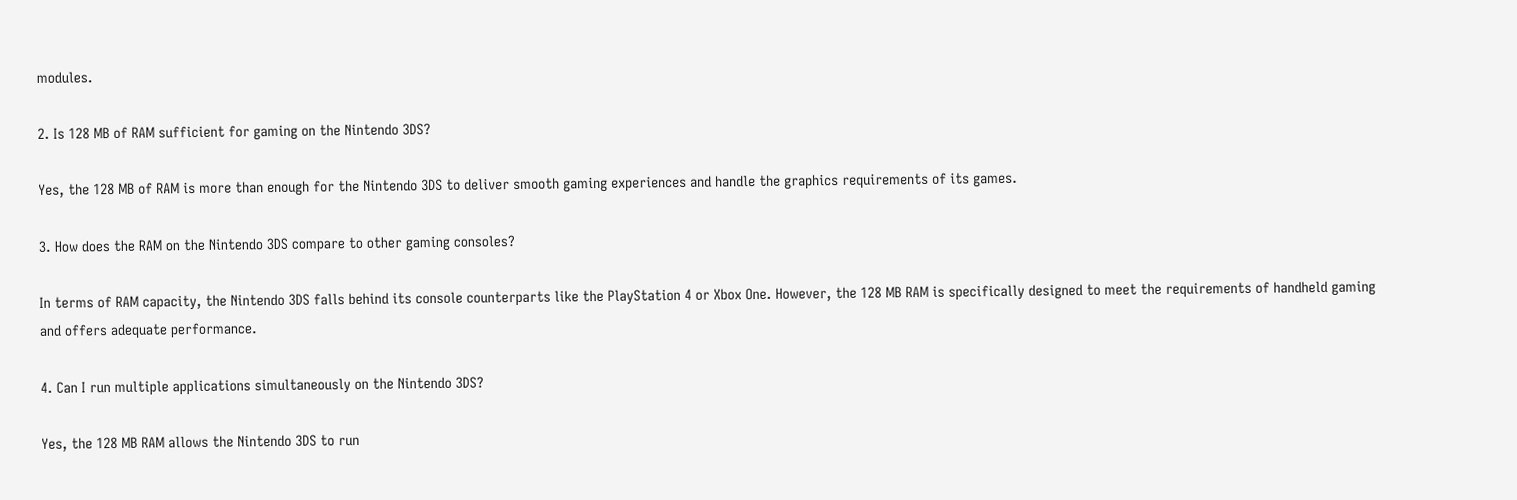modules.

2. Is 128 MB of RAM sufficient for gaming on the Nintendo 3DS?

Yes, the 128 MB of RAM is more than enough for the Nintendo 3DS to deliver smooth gaming experiences and handle the graphics requirements of its games.

3. How does the RAM on the Nintendo 3DS compare to other gaming consoles?

In terms of RAM capacity, the Nintendo 3DS falls behind its console counterparts like the PlayStation 4 or Xbox One. However, the 128 MB RAM is specifically designed to meet the requirements of handheld gaming and offers adequate performance.

4. Can I run multiple applications simultaneously on the Nintendo 3DS?

Yes, the 128 MB RAM allows the Nintendo 3DS to run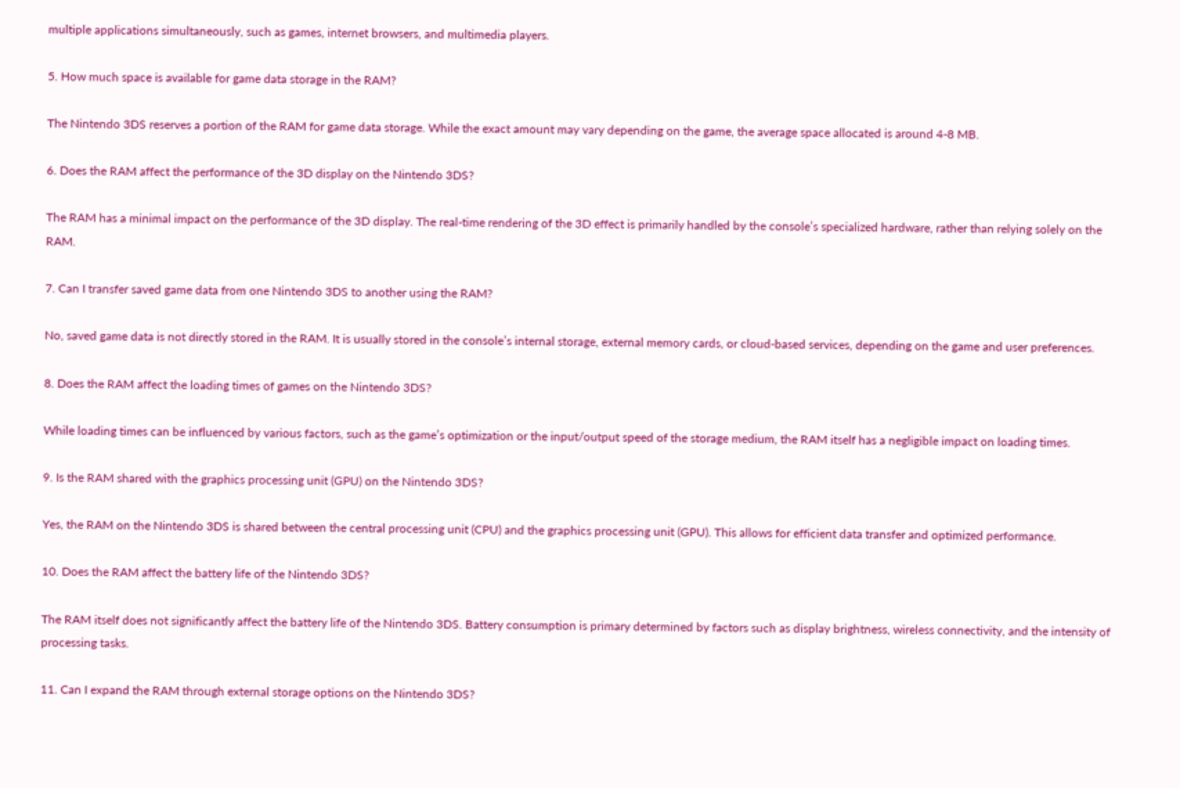multiple applications simultaneously, such as games, internet browsers, and multimedia players.

5. How much space is available for game data storage in the RAM?

The Nintendo 3DS reserves a portion of the RAM for game data storage. While the exact amount may vary depending on the game, the average space allocated is around 4-8 MB.

6. Does the RAM affect the performance of the 3D display on the Nintendo 3DS?

The RAM has a minimal impact on the performance of the 3D display. The real-time rendering of the 3D effect is primarily handled by the console’s specialized hardware, rather than relying solely on the RAM.

7. Can I transfer saved game data from one Nintendo 3DS to another using the RAM?

No, saved game data is not directly stored in the RAM. It is usually stored in the console’s internal storage, external memory cards, or cloud-based services, depending on the game and user preferences.

8. Does the RAM affect the loading times of games on the Nintendo 3DS?

While loading times can be influenced by various factors, such as the game’s optimization or the input/output speed of the storage medium, the RAM itself has a negligible impact on loading times.

9. Is the RAM shared with the graphics processing unit (GPU) on the Nintendo 3DS?

Yes, the RAM on the Nintendo 3DS is shared between the central processing unit (CPU) and the graphics processing unit (GPU). This allows for efficient data transfer and optimized performance.

10. Does the RAM affect the battery life of the Nintendo 3DS?

The RAM itself does not significantly affect the battery life of the Nintendo 3DS. Battery consumption is primary determined by factors such as display brightness, wireless connectivity, and the intensity of processing tasks.

11. Can I expand the RAM through external storage options on the Nintendo 3DS?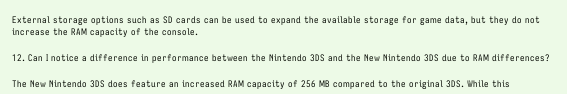External storage options such as SD cards can be used to expand the available storage for game data, but they do not increase the RAM capacity of the console.

12. Can I notice a difference in performance between the Nintendo 3DS and the New Nintendo 3DS due to RAM differences?

The New Nintendo 3DS does feature an increased RAM capacity of 256 MB compared to the original 3DS. While this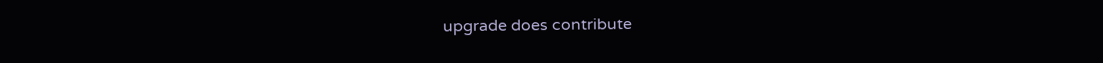upgrade does contribute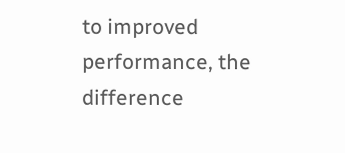to improved performance, the difference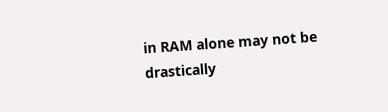in RAM alone may not be drastically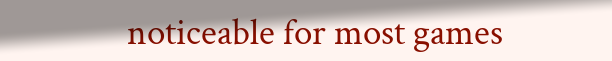noticeable for most games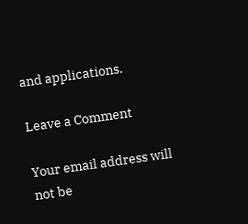and applications.

Leave a Comment

Your email address will not be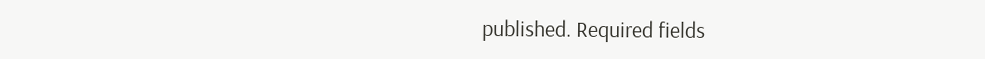published. Required fields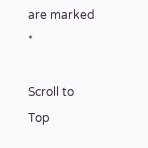are marked *

Scroll to Top